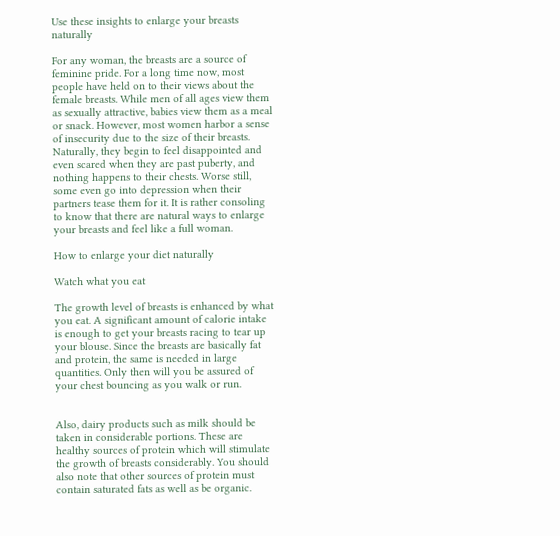Use these insights to enlarge your breasts naturally

For any woman, the breasts are a source of feminine pride. For a long time now, most people have held on to their views about the female breasts. While men of all ages view them as sexually attractive, babies view them as a meal or snack. However, most women harbor a sense of insecurity due to the size of their breasts. Naturally, they begin to feel disappointed and even scared when they are past puberty, and nothing happens to their chests. Worse still, some even go into depression when their partners tease them for it. It is rather consoling to know that there are natural ways to enlarge your breasts and feel like a full woman.

How to enlarge your diet naturally

Watch what you eat

The growth level of breasts is enhanced by what you eat. A significant amount of calorie intake is enough to get your breasts racing to tear up your blouse. Since the breasts are basically fat and protein, the same is needed in large quantities. Only then will you be assured of your chest bouncing as you walk or run.


Also, dairy products such as milk should be taken in considerable portions. These are healthy sources of protein which will stimulate the growth of breasts considerably. You should also note that other sources of protein must contain saturated fats as well as be organic.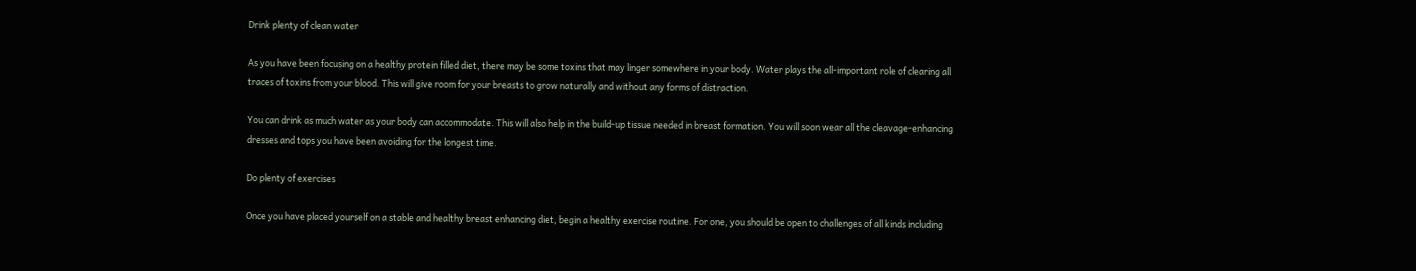Drink plenty of clean water

As you have been focusing on a healthy protein filled diet, there may be some toxins that may linger somewhere in your body. Water plays the all-important role of clearing all traces of toxins from your blood. This will give room for your breasts to grow naturally and without any forms of distraction.

You can drink as much water as your body can accommodate. This will also help in the build-up tissue needed in breast formation. You will soon wear all the cleavage-enhancing dresses and tops you have been avoiding for the longest time.

Do plenty of exercises

Once you have placed yourself on a stable and healthy breast enhancing diet, begin a healthy exercise routine. For one, you should be open to challenges of all kinds including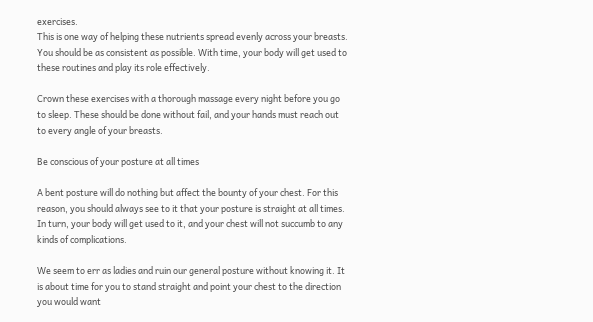exercises.
This is one way of helping these nutrients spread evenly across your breasts. You should be as consistent as possible. With time, your body will get used to these routines and play its role effectively.

Crown these exercises with a thorough massage every night before you go to sleep. These should be done without fail, and your hands must reach out to every angle of your breasts.

Be conscious of your posture at all times

A bent posture will do nothing but affect the bounty of your chest. For this reason, you should always see to it that your posture is straight at all times. In turn, your body will get used to it, and your chest will not succumb to any kinds of complications.

We seem to err as ladies and ruin our general posture without knowing it. It is about time for you to stand straight and point your chest to the direction you would want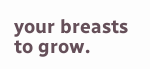your breasts to grow.